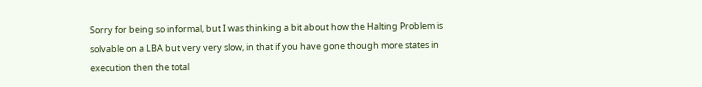Sorry for being so informal, but I was thinking a bit about how the Halting Problem is solvable on a LBA but very very slow, in that if you have gone though more states in execution then the total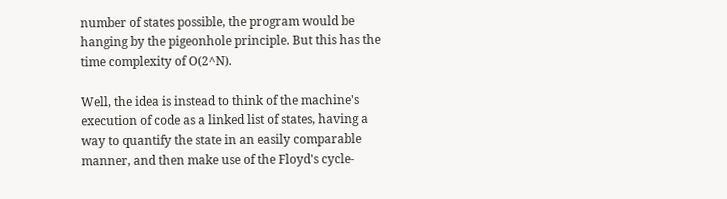number of states possible, the program would be hanging by the pigeonhole principle. But this has the time complexity of O(2^N).

Well, the idea is instead to think of the machine's execution of code as a linked list of states, having a way to quantify the state in an easily comparable manner, and then make use of the Floyd's cycle-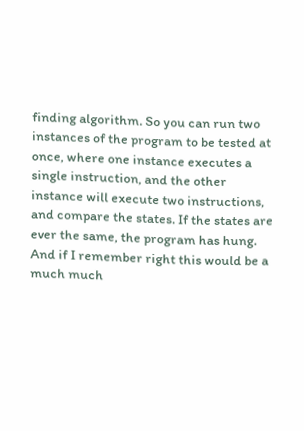finding algorithm. So you can run two instances of the program to be tested at once, where one instance executes a single instruction, and the other instance will execute two instructions, and compare the states. If the states are ever the same, the program has hung. And if I remember right this would be a much much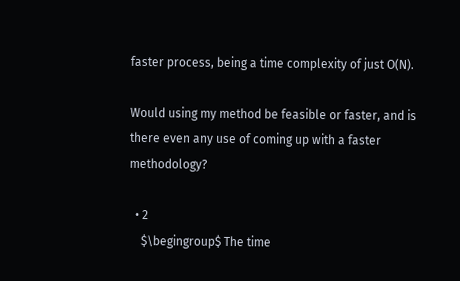faster process, being a time complexity of just O(N).

Would using my method be feasible or faster, and is there even any use of coming up with a faster methodology?

  • 2
    $\begingroup$ The time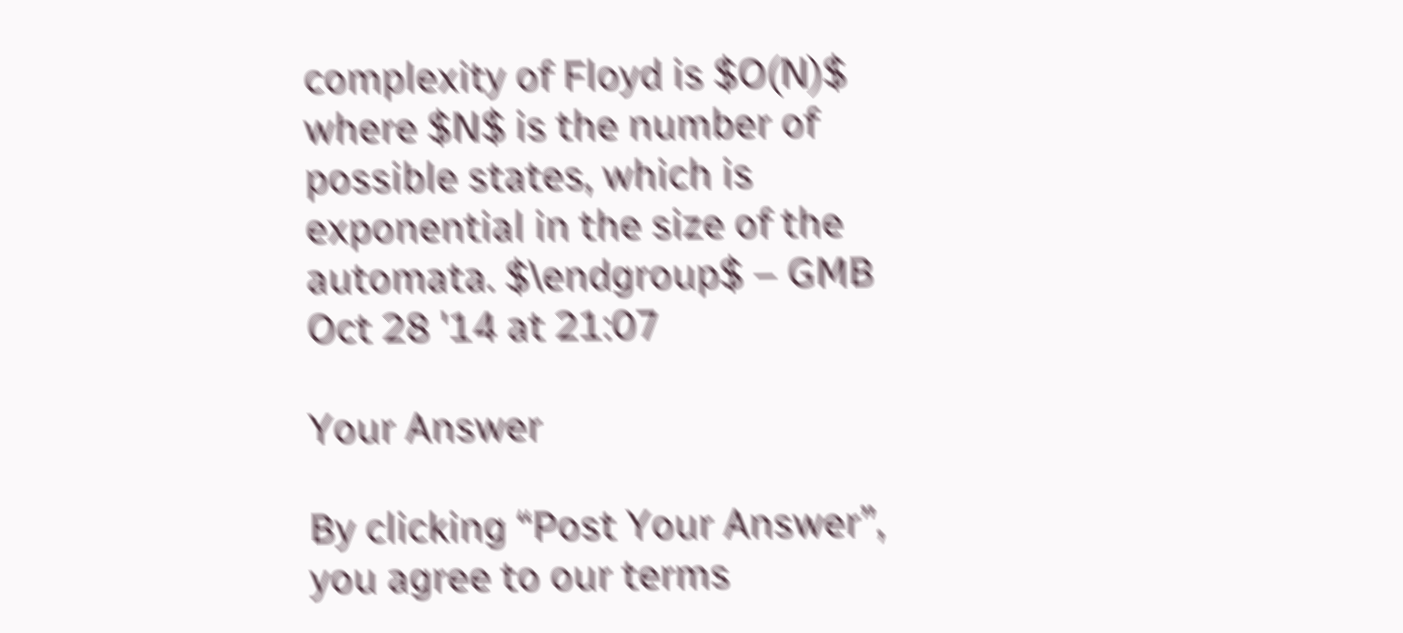complexity of Floyd is $O(N)$ where $N$ is the number of possible states, which is exponential in the size of the automata. $\endgroup$ – GMB Oct 28 '14 at 21:07

Your Answer

By clicking “Post Your Answer”, you agree to our terms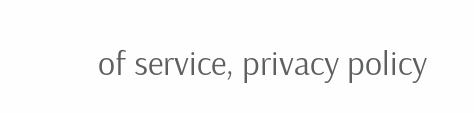of service, privacy policy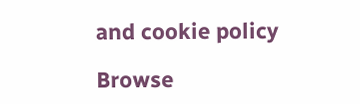and cookie policy

Browse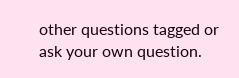other questions tagged or ask your own question.